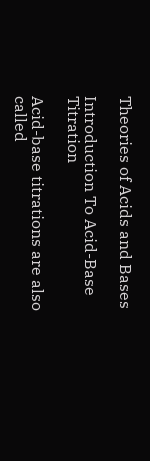Theories of Acids and Bases

Introduction To Acid-Base Titration

Acid-base titrations are also called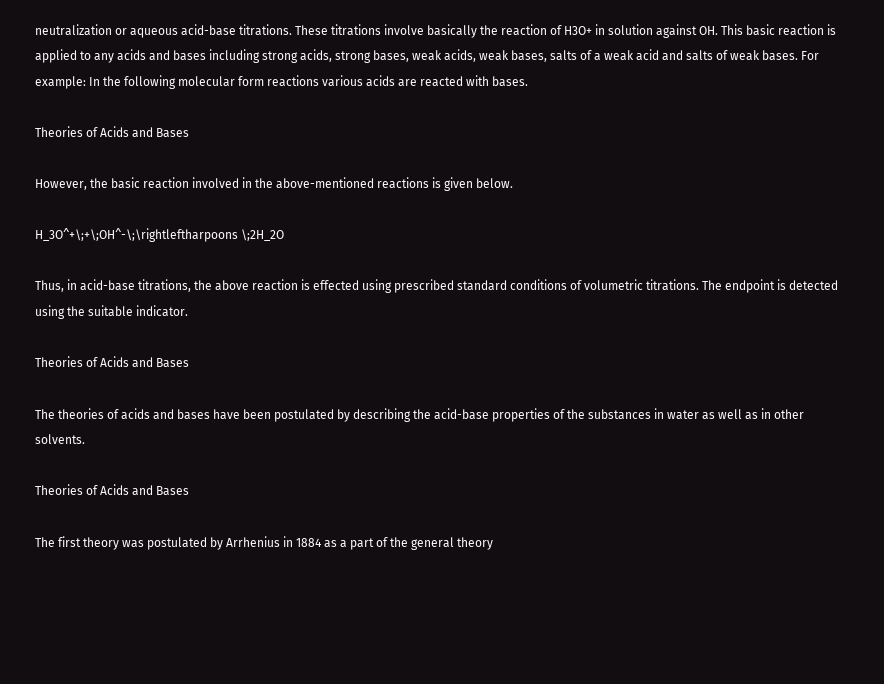neutralization or aqueous acid-base titrations. These titrations involve basically the reaction of H3O+ in solution against OH. This basic reaction is applied to any acids and bases including strong acids, strong bases, weak acids, weak bases, salts of a weak acid and salts of weak bases. For example: In the following molecular form reactions various acids are reacted with bases.

Theories of Acids and Bases

However, the basic reaction involved in the above-mentioned reactions is given below.

H_3O^+\;+\;OH^-\;\rightleftharpoons \;2H_2O

Thus, in acid-base titrations, the above reaction is effected using prescribed standard conditions of volumetric titrations. The endpoint is detected using the suitable indicator.

Theories of Acids and Bases

The theories of acids and bases have been postulated by describing the acid-base properties of the substances in water as well as in other solvents.

Theories of Acids and Bases

The first theory was postulated by Arrhenius in 1884 as a part of the general theory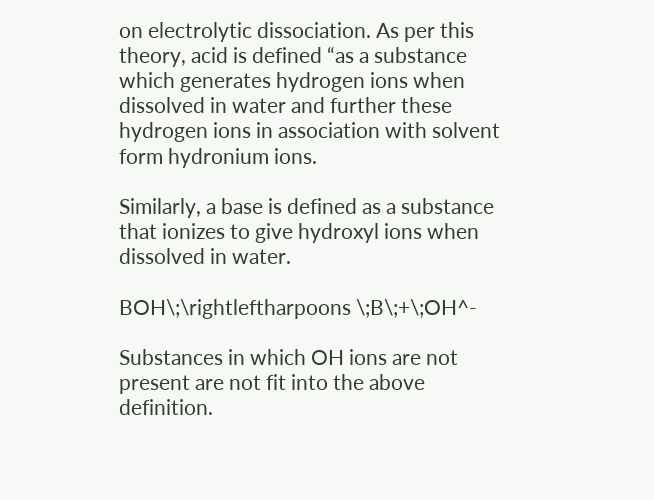on electrolytic dissociation. As per this theory, acid is defined “as a substance which generates hydrogen ions when dissolved in water and further these hydrogen ions in association with solvent form hydronium ions.

Similarly, a base is defined as a substance that ionizes to give hydroxyl ions when dissolved in water.

BOH\;\rightleftharpoons \;B\;+\;OH^-

Substances in which OH ions are not present are not fit into the above definition.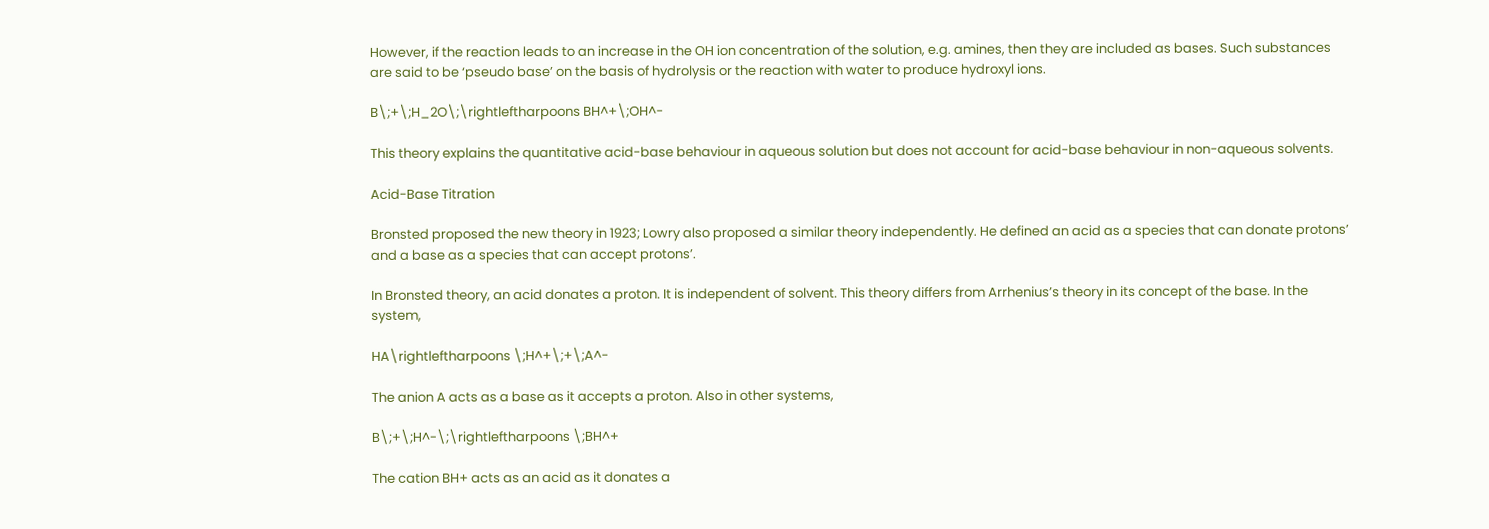However, if the reaction leads to an increase in the OH ion concentration of the solution, e.g. amines, then they are included as bases. Such substances are said to be ‘pseudo base’ on the basis of hydrolysis or the reaction with water to produce hydroxyl ions.

B\;+\;H_2O\;\rightleftharpoons BH^+\;OH^-

This theory explains the quantitative acid-base behaviour in aqueous solution but does not account for acid-base behaviour in non-aqueous solvents.

Acid-Base Titration

Bronsted proposed the new theory in 1923; Lowry also proposed a similar theory independently. He defined an acid as a species that can donate protons’ and a base as a species that can accept protons’.

In Bronsted theory, an acid donates a proton. It is independent of solvent. This theory differs from Arrhenius’s theory in its concept of the base. In the system,

HA\rightleftharpoons \;H^+\;+\;A^-

The anion A acts as a base as it accepts a proton. Also in other systems,

B\;+\;H^-\;\rightleftharpoons \;BH^+

The cation BH+ acts as an acid as it donates a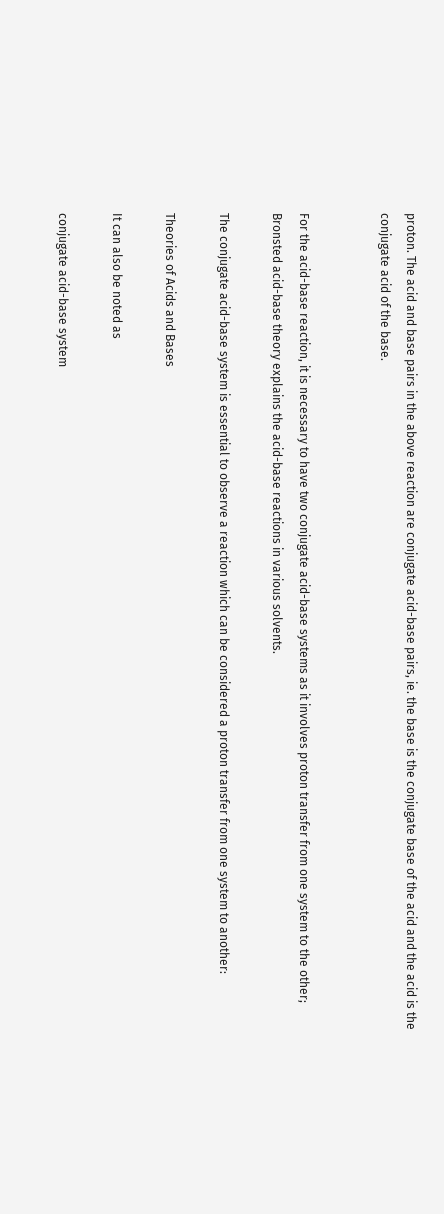proton. The acid and base pairs in the above reaction are conjugate acid-base pairs, ie. the base is the conjugate base of the acid and the acid is the conjugate acid of the base.


For the acid-base reaction, it is necessary to have two conjugate acid-base systems as it involves proton transfer from one system to the other; Bronsted acid-base theory explains the acid-base reactions in various solvents.

The conjugate acid-base system is essential to observe a reaction which can be considered a proton transfer from one system to another:

Theories of Acids and Bases

It can also be noted as

conjugate acid-base system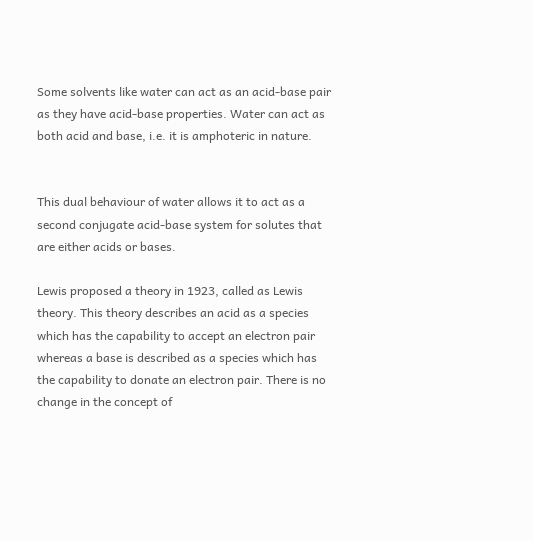Some solvents like water can act as an acid-base pair as they have acid-base properties. Water can act as both acid and base, i.e. it is amphoteric in nature.


This dual behaviour of water allows it to act as a second conjugate acid-base system for solutes that are either acids or bases.

Lewis proposed a theory in 1923, called as Lewis theory. This theory describes an acid as a species which has the capability to accept an electron pair whereas a base is described as a species which has the capability to donate an electron pair. There is no change in the concept of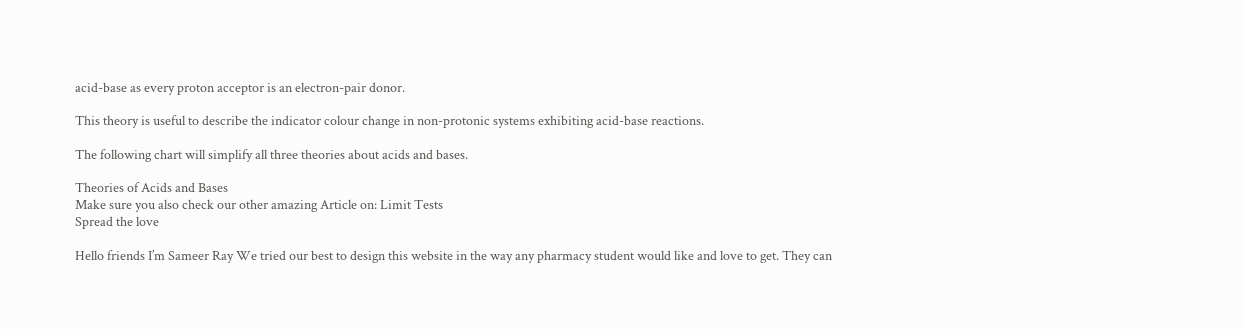acid-base as every proton acceptor is an electron-pair donor.

This theory is useful to describe the indicator colour change in non-protonic systems exhibiting acid-base reactions.

The following chart will simplify all three theories about acids and bases.

Theories of Acids and Bases
Make sure you also check our other amazing Article on: Limit Tests
Spread the love

Hello friends I’m Sameer Ray We tried our best to design this website in the way any pharmacy student would like and love to get. They can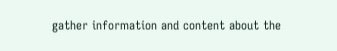gather information and content about the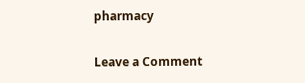pharmacy

Leave a Comment